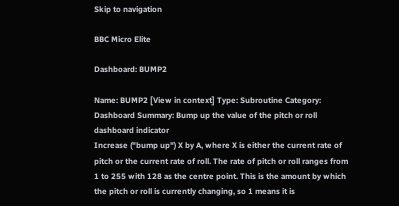Skip to navigation

BBC Micro Elite

Dashboard: BUMP2

Name: BUMP2 [View in context] Type: Subroutine Category: Dashboard Summary: Bump up the value of the pitch or roll dashboard indicator
Increase ("bump up") X by A, where X is either the current rate of pitch or the current rate of roll. The rate of pitch or roll ranges from 1 to 255 with 128 as the centre point. This is the amount by which the pitch or roll is currently changing, so 1 means it is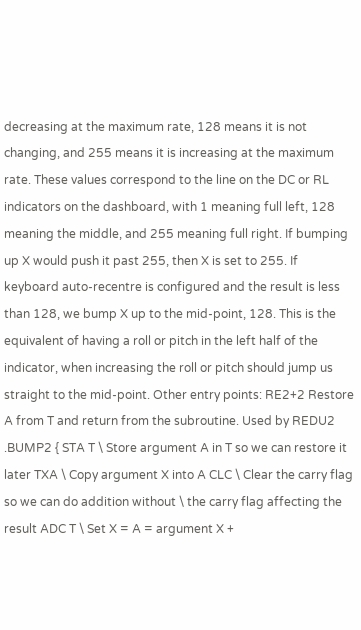decreasing at the maximum rate, 128 means it is not changing, and 255 means it is increasing at the maximum rate. These values correspond to the line on the DC or RL indicators on the dashboard, with 1 meaning full left, 128 meaning the middle, and 255 meaning full right. If bumping up X would push it past 255, then X is set to 255. If keyboard auto-recentre is configured and the result is less than 128, we bump X up to the mid-point, 128. This is the equivalent of having a roll or pitch in the left half of the indicator, when increasing the roll or pitch should jump us straight to the mid-point. Other entry points: RE2+2 Restore A from T and return from the subroutine. Used by REDU2
.BUMP2 { STA T \ Store argument A in T so we can restore it later TXA \ Copy argument X into A CLC \ Clear the carry flag so we can do addition without \ the carry flag affecting the result ADC T \ Set X = A = argument X +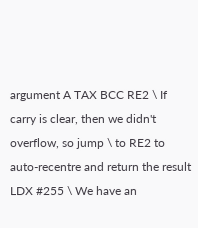argument A TAX BCC RE2 \ If carry is clear, then we didn't overflow, so jump \ to RE2 to auto-recentre and return the result LDX #255 \ We have an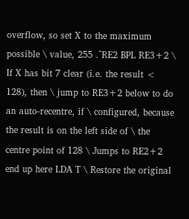overflow, so set X to the maximum possible \ value, 255 .^RE2 BPL RE3+2 \ If X has bit 7 clear (i.e. the result < 128), then \ jump to RE3+2 below to do an auto-recentre, if \ configured, because the result is on the left side of \ the centre point of 128 \ Jumps to RE2+2 end up here LDA T \ Restore the original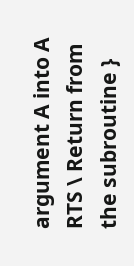argument A into A RTS \ Return from the subroutine }